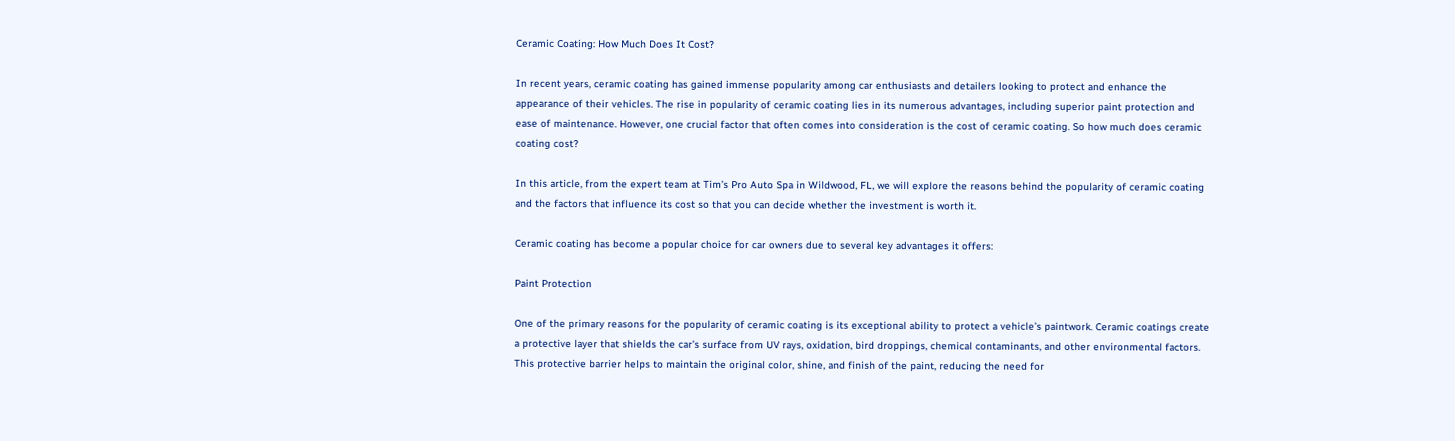Ceramic Coating: How Much Does It Cost?

In recent years, ceramic coating has gained immense popularity among car enthusiasts and detailers looking to protect and enhance the appearance of their vehicles. The rise in popularity of ceramic coating lies in its numerous advantages, including superior paint protection and ease of maintenance. However, one crucial factor that often comes into consideration is the cost of ceramic coating. So how much does ceramic coating cost?

In this article, from the expert team at Tim’s Pro Auto Spa in Wildwood, FL, we will explore the reasons behind the popularity of ceramic coating and the factors that influence its cost so that you can decide whether the investment is worth it.

Ceramic coating has become a popular choice for car owners due to several key advantages it offers:

Paint Protection

One of the primary reasons for the popularity of ceramic coating is its exceptional ability to protect a vehicle’s paintwork. Ceramic coatings create a protective layer that shields the car’s surface from UV rays, oxidation, bird droppings, chemical contaminants, and other environmental factors. This protective barrier helps to maintain the original color, shine, and finish of the paint, reducing the need for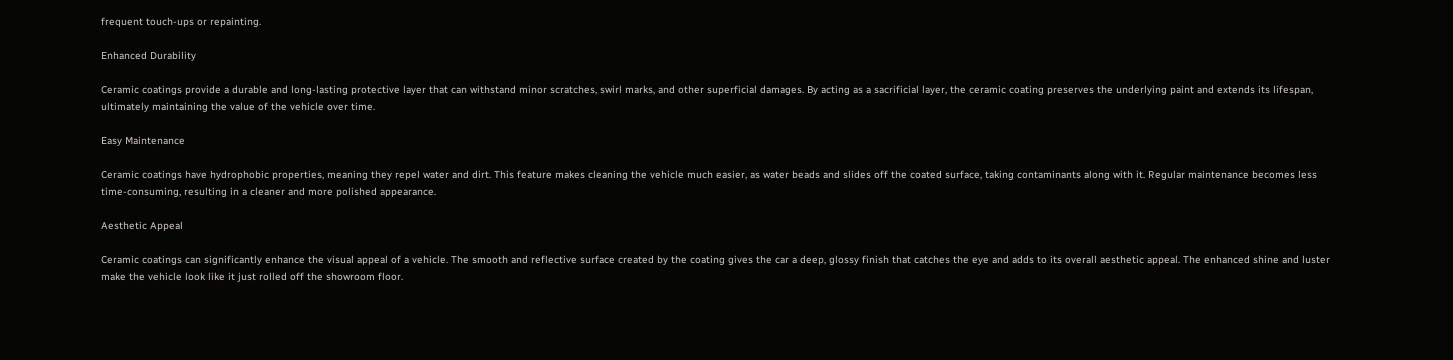frequent touch-ups or repainting.

Enhanced Durability

Ceramic coatings provide a durable and long-lasting protective layer that can withstand minor scratches, swirl marks, and other superficial damages. By acting as a sacrificial layer, the ceramic coating preserves the underlying paint and extends its lifespan, ultimately maintaining the value of the vehicle over time.

Easy Maintenance

Ceramic coatings have hydrophobic properties, meaning they repel water and dirt. This feature makes cleaning the vehicle much easier, as water beads and slides off the coated surface, taking contaminants along with it. Regular maintenance becomes less time-consuming, resulting in a cleaner and more polished appearance.

Aesthetic Appeal

Ceramic coatings can significantly enhance the visual appeal of a vehicle. The smooth and reflective surface created by the coating gives the car a deep, glossy finish that catches the eye and adds to its overall aesthetic appeal. The enhanced shine and luster make the vehicle look like it just rolled off the showroom floor.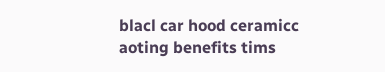blacl car hood ceramicc aoting benefits tims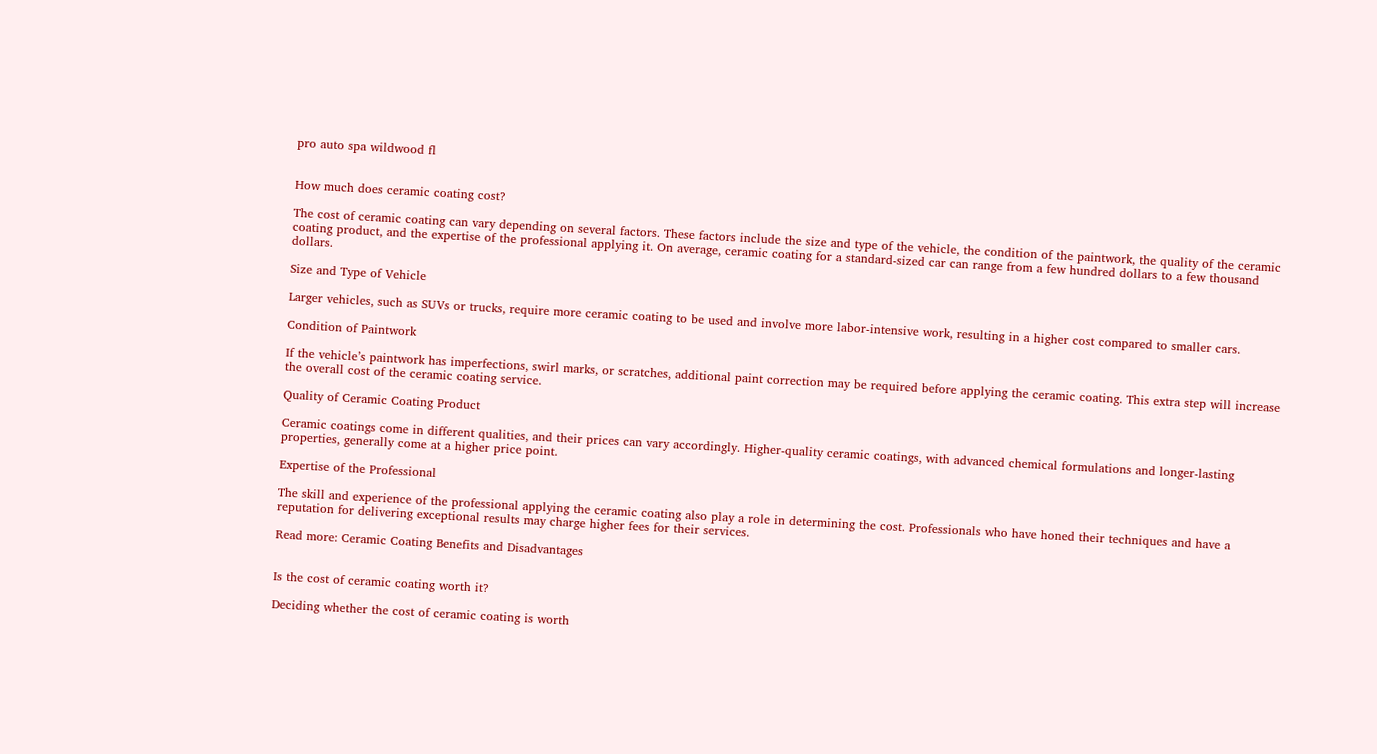pro auto spa wildwood fl


How much does ceramic coating cost?

The cost of ceramic coating can vary depending on several factors. These factors include the size and type of the vehicle, the condition of the paintwork, the quality of the ceramic coating product, and the expertise of the professional applying it. On average, ceramic coating for a standard-sized car can range from a few hundred dollars to a few thousand dollars.

Size and Type of Vehicle

Larger vehicles, such as SUVs or trucks, require more ceramic coating to be used and involve more labor-intensive work, resulting in a higher cost compared to smaller cars.

Condition of Paintwork

If the vehicle’s paintwork has imperfections, swirl marks, or scratches, additional paint correction may be required before applying the ceramic coating. This extra step will increase the overall cost of the ceramic coating service.

Quality of Ceramic Coating Product

Ceramic coatings come in different qualities, and their prices can vary accordingly. Higher-quality ceramic coatings, with advanced chemical formulations and longer-lasting properties, generally come at a higher price point.

Expertise of the Professional

The skill and experience of the professional applying the ceramic coating also play a role in determining the cost. Professionals who have honed their techniques and have a reputation for delivering exceptional results may charge higher fees for their services.

Read more: Ceramic Coating Benefits and Disadvantages


Is the cost of ceramic coating worth it?

Deciding whether the cost of ceramic coating is worth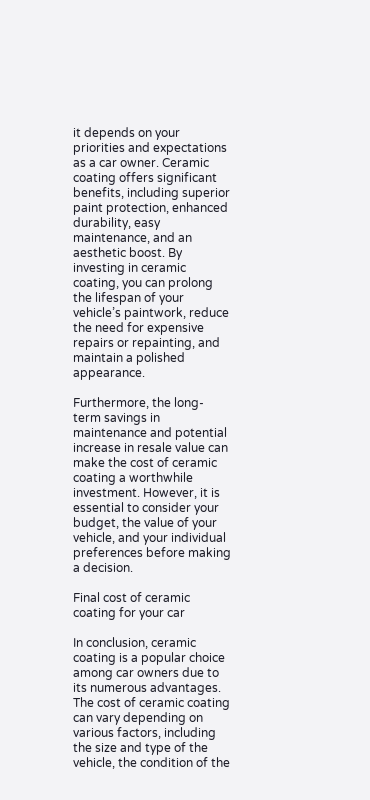it depends on your priorities and expectations as a car owner. Ceramic coating offers significant benefits, including superior paint protection, enhanced durability, easy maintenance, and an aesthetic boost. By investing in ceramic coating, you can prolong the lifespan of your vehicle’s paintwork, reduce the need for expensive repairs or repainting, and maintain a polished appearance.

Furthermore, the long-term savings in maintenance and potential increase in resale value can make the cost of ceramic coating a worthwhile investment. However, it is essential to consider your budget, the value of your vehicle, and your individual preferences before making a decision.

Final cost of ceramic coating for your car

In conclusion, ceramic coating is a popular choice among car owners due to its numerous advantages. The cost of ceramic coating can vary depending on various factors, including the size and type of the vehicle, the condition of the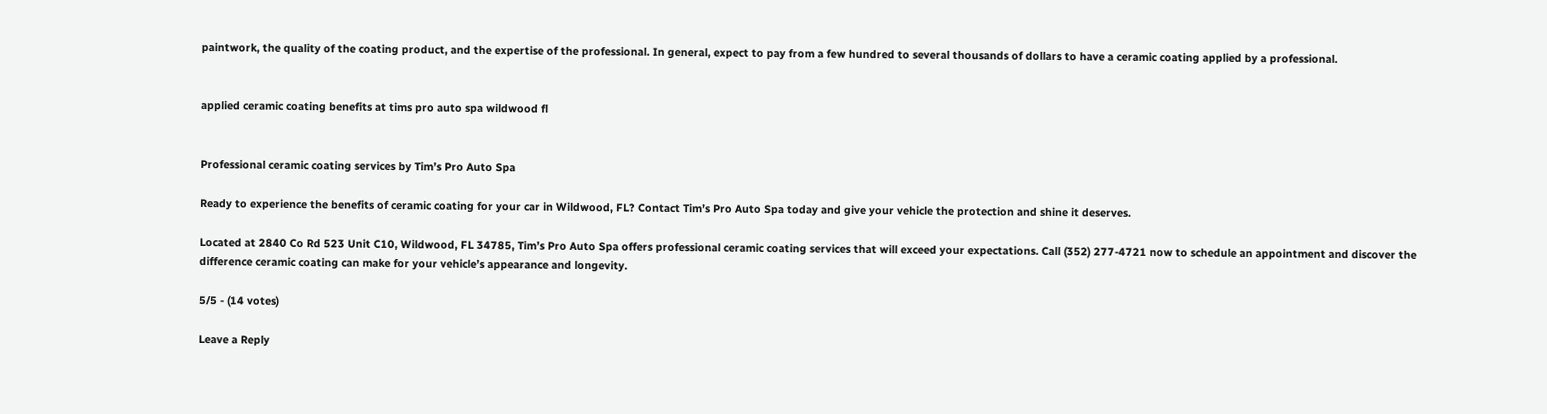paintwork, the quality of the coating product, and the expertise of the professional. In general, expect to pay from a few hundred to several thousands of dollars to have a ceramic coating applied by a professional.


applied ceramic coating benefits at tims pro auto spa wildwood fl


Professional ceramic coating services by Tim’s Pro Auto Spa

Ready to experience the benefits of ceramic coating for your car in Wildwood, FL? Contact Tim’s Pro Auto Spa today and give your vehicle the protection and shine it deserves.

Located at 2840 Co Rd 523 Unit C10, Wildwood, FL 34785, Tim’s Pro Auto Spa offers professional ceramic coating services that will exceed your expectations. Call (352) 277-4721 now to schedule an appointment and discover the difference ceramic coating can make for your vehicle’s appearance and longevity.

5/5 - (14 votes)

Leave a Reply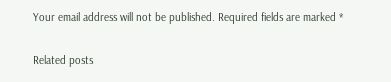Your email address will not be published. Required fields are marked *

Related posts